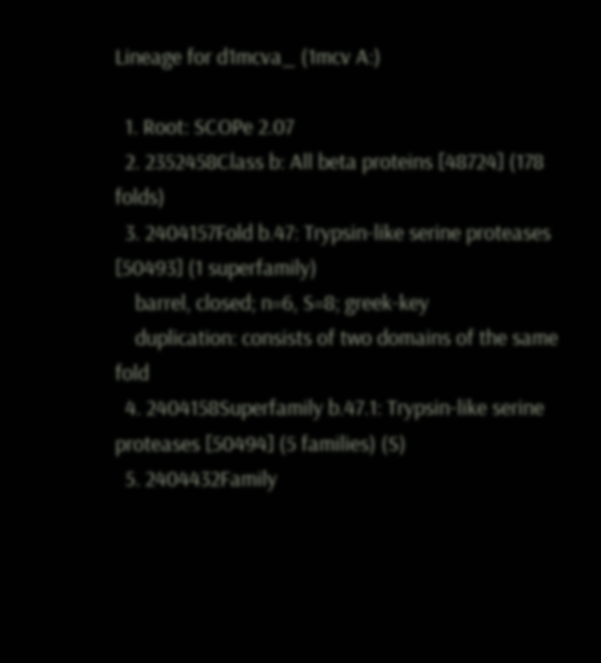Lineage for d1mcva_ (1mcv A:)

  1. Root: SCOPe 2.07
  2. 2352458Class b: All beta proteins [48724] (178 folds)
  3. 2404157Fold b.47: Trypsin-like serine proteases [50493] (1 superfamily)
    barrel, closed; n=6, S=8; greek-key
    duplication: consists of two domains of the same fold
  4. 2404158Superfamily b.47.1: Trypsin-like serine proteases [50494] (5 families) (S)
  5. 2404432Family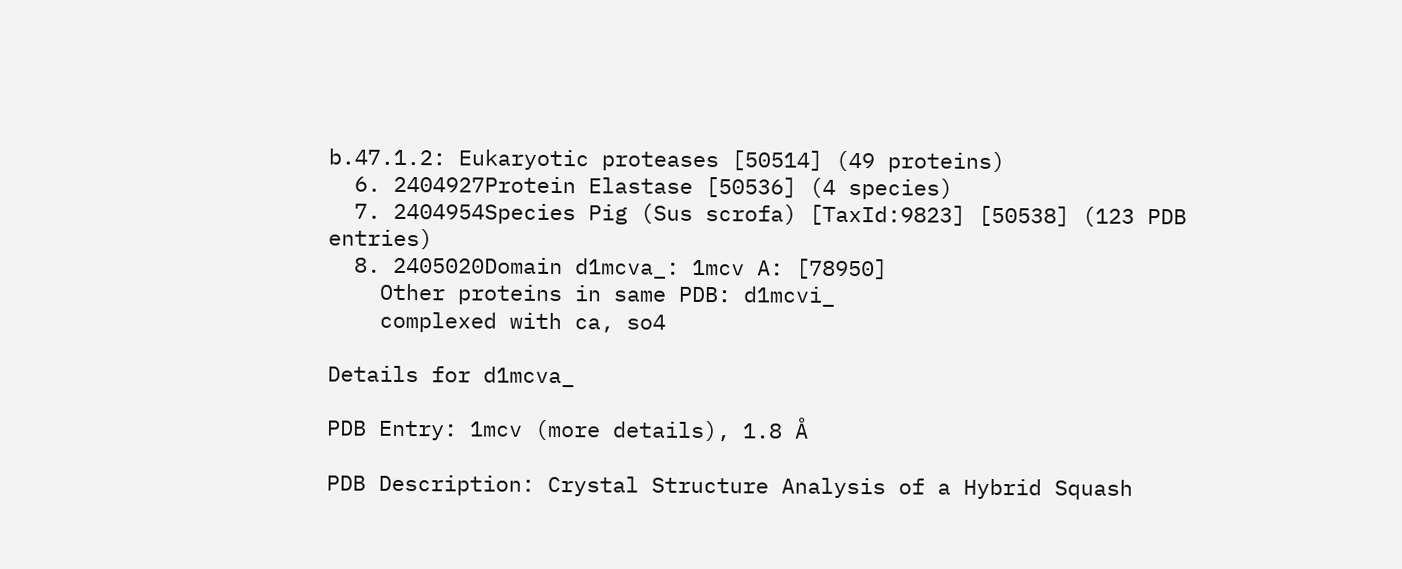b.47.1.2: Eukaryotic proteases [50514] (49 proteins)
  6. 2404927Protein Elastase [50536] (4 species)
  7. 2404954Species Pig (Sus scrofa) [TaxId:9823] [50538] (123 PDB entries)
  8. 2405020Domain d1mcva_: 1mcv A: [78950]
    Other proteins in same PDB: d1mcvi_
    complexed with ca, so4

Details for d1mcva_

PDB Entry: 1mcv (more details), 1.8 Å

PDB Description: Crystal Structure Analysis of a Hybrid Squash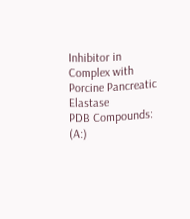Inhibitor in Complex with Porcine Pancreatic Elastase
PDB Compounds: (A:)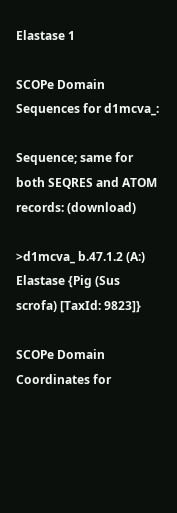Elastase 1

SCOPe Domain Sequences for d1mcva_:

Sequence; same for both SEQRES and ATOM records: (download)

>d1mcva_ b.47.1.2 (A:) Elastase {Pig (Sus scrofa) [TaxId: 9823]}

SCOPe Domain Coordinates for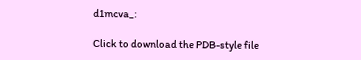d1mcva_:

Click to download the PDB-style file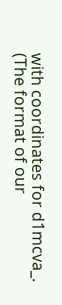with coordinates for d1mcva_.
(The format of our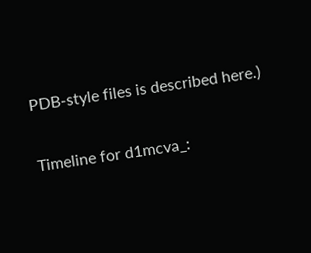PDB-style files is described here.)

Timeline for d1mcva_: